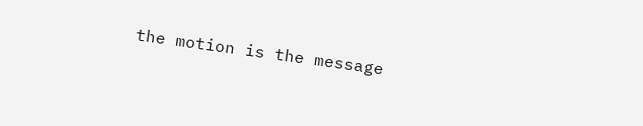the motion is the message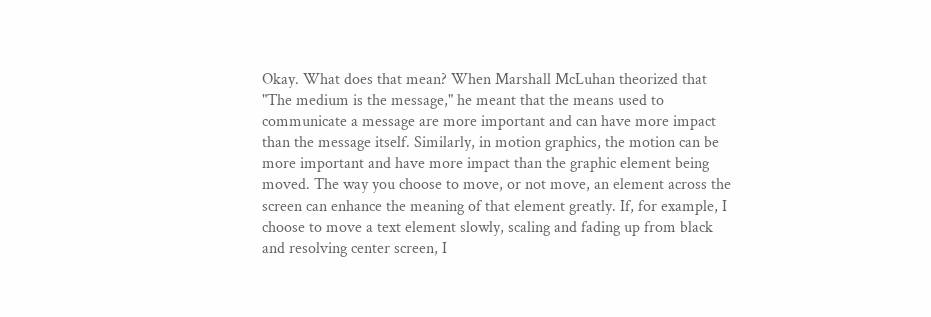Okay. What does that mean? When Marshall McLuhan theorized that "The medium is the message," he meant that the means used to communicate a message are more important and can have more impact than the message itself. Similarly, in motion graphics, the motion can be more important and have more impact than the graphic element being moved. The way you choose to move, or not move, an element across the screen can enhance the meaning of that element greatly. If, for example, I choose to move a text element slowly, scaling and fading up from black and resolving center screen, I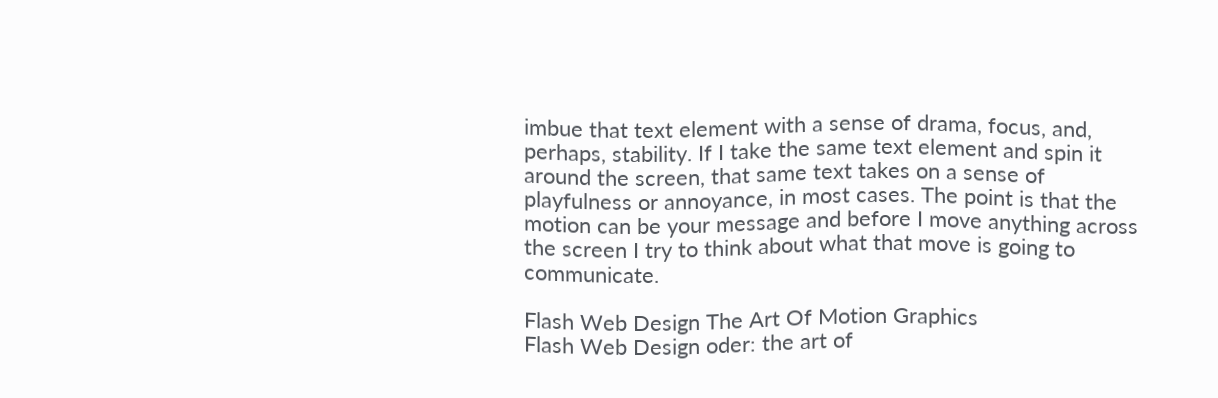imbue that text element with a sense of drama, focus, and, perhaps, stability. If I take the same text element and spin it around the screen, that same text takes on a sense of playfulness or annoyance, in most cases. The point is that the motion can be your message and before I move anything across the screen I try to think about what that move is going to communicate.

Flash Web Design The Art Of Motion Graphics
Flash Web Design oder: the art of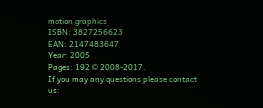motion graphics
ISBN: 3827256623
EAN: 2147483647
Year: 2005
Pages: 192 © 2008-2017.
If you may any questions please contact us: